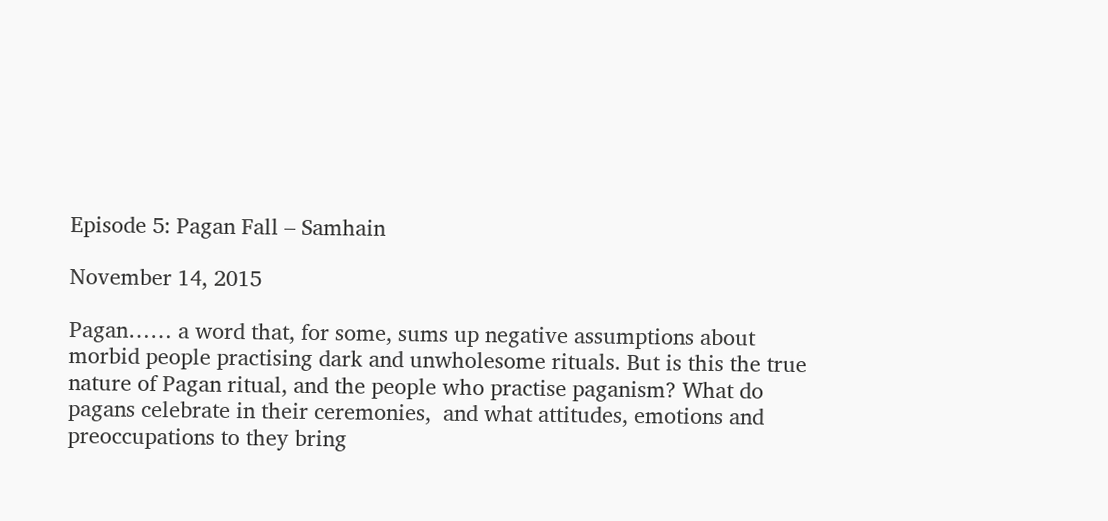Episode 5: Pagan Fall – Samhain

November 14, 2015

Pagan…… a word that, for some, sums up negative assumptions about morbid people practising dark and unwholesome rituals. But is this the true nature of Pagan ritual, and the people who practise paganism? What do pagans celebrate in their ceremonies,  and what attitudes, emotions and preoccupations to they bring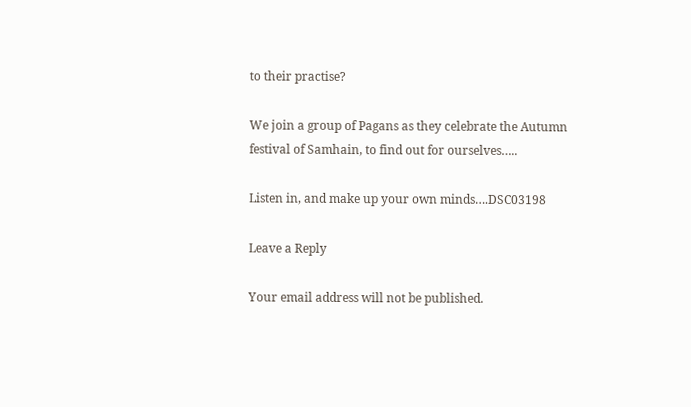to their practise?

We join a group of Pagans as they celebrate the Autumn festival of Samhain, to find out for ourselves…..

Listen in, and make up your own minds….DSC03198

Leave a Reply

Your email address will not be published.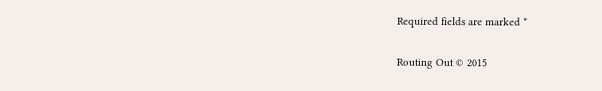Required fields are marked *

Routing Out © 2015